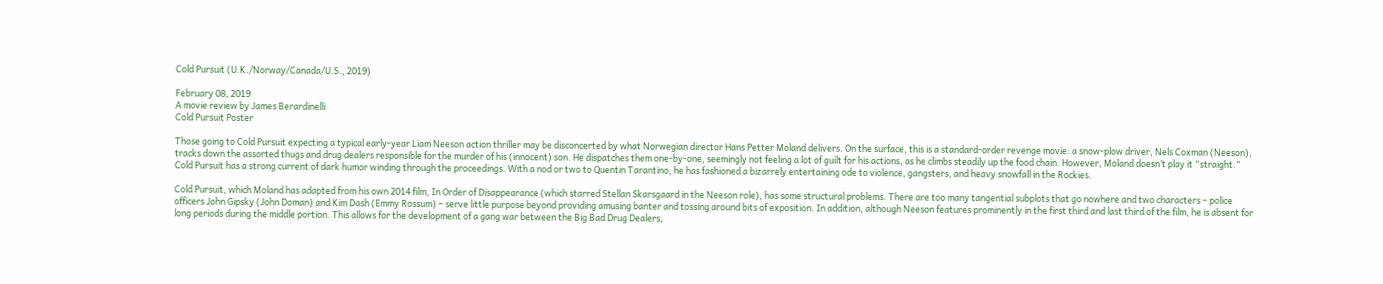Cold Pursuit (U.K./Norway/Canada/U.S., 2019)

February 08, 2019
A movie review by James Berardinelli
Cold Pursuit Poster

Those going to Cold Pursuit expecting a typical early-year Liam Neeson action thriller may be disconcerted by what Norwegian director Hans Petter Moland delivers. On the surface, this is a standard-order revenge movie: a snow-plow driver, Nels Coxman (Neeson), tracks down the assorted thugs and drug dealers responsible for the murder of his (innocent) son. He dispatches them one-by-one, seemingly not feeling a lot of guilt for his actions, as he climbs steadily up the food chain. However, Moland doesn’t play it “straight.” Cold Pursuit has a strong current of dark humor winding through the proceedings. With a nod or two to Quentin Tarantino, he has fashioned a bizarrely entertaining ode to violence, gangsters, and heavy snowfall in the Rockies.

Cold Pursuit, which Moland has adapted from his own 2014 film, In Order of Disappearance (which starred Stellan Skarsgaard in the Neeson role), has some structural problems. There are too many tangential subplots that go nowhere and two characters – police officers John Gipsky (John Doman) and Kim Dash (Emmy Rossum) – serve little purpose beyond providing amusing banter and tossing around bits of exposition. In addition, although Neeson features prominently in the first third and last third of the film, he is absent for long periods during the middle portion. This allows for the development of a gang war between the Big Bad Drug Dealers,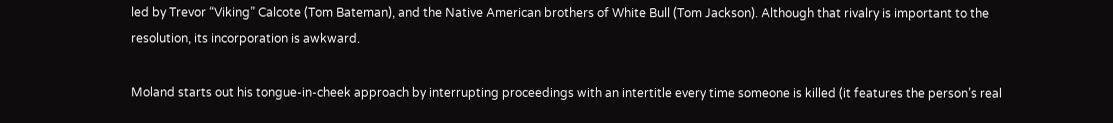led by Trevor “Viking” Calcote (Tom Bateman), and the Native American brothers of White Bull (Tom Jackson). Although that rivalry is important to the resolution, its incorporation is awkward.

Moland starts out his tongue-in-cheek approach by interrupting proceedings with an intertitle every time someone is killed (it features the person’s real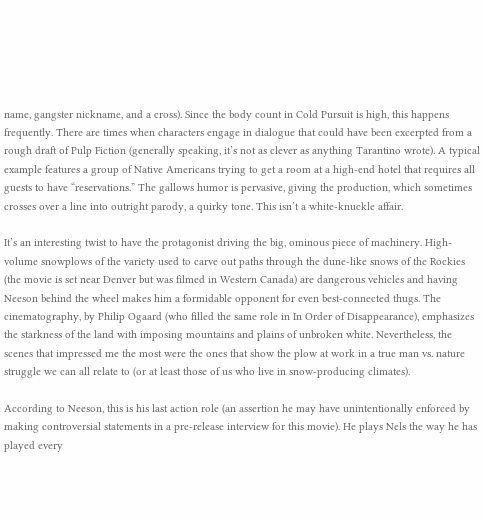name, gangster nickname, and a cross). Since the body count in Cold Pursuit is high, this happens frequently. There are times when characters engage in dialogue that could have been excerpted from a rough draft of Pulp Fiction (generally speaking, it’s not as clever as anything Tarantino wrote). A typical example features a group of Native Americans trying to get a room at a high-end hotel that requires all guests to have “reservations.” The gallows humor is pervasive, giving the production, which sometimes crosses over a line into outright parody, a quirky tone. This isn’t a white-knuckle affair.

It’s an interesting twist to have the protagonist driving the big, ominous piece of machinery. High-volume snowplows of the variety used to carve out paths through the dune-like snows of the Rockies (the movie is set near Denver but was filmed in Western Canada) are dangerous vehicles and having Neeson behind the wheel makes him a formidable opponent for even best-connected thugs. The cinematography, by Philip Ogaard (who filled the same role in In Order of Disappearance), emphasizes the starkness of the land with imposing mountains and plains of unbroken white. Nevertheless, the scenes that impressed me the most were the ones that show the plow at work in a true man vs. nature struggle we can all relate to (or at least those of us who live in snow-producing climates).

According to Neeson, this is his last action role (an assertion he may have unintentionally enforced by making controversial statements in a pre-release interview for this movie). He plays Nels the way he has played every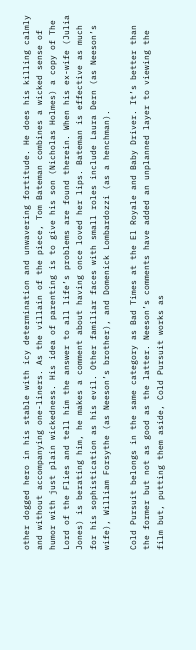other dogged hero in his stable with icy determination and unwavering fortitude. He does his killing calmly and without accompanying one-liners. As the villain of the piece, Tom Bateman combines a wicked sense of humor with just plain wickedness. His idea of parenting is to give his son (Nicholas Holmes) a copy of The Lord of the Flies and tell him the answer to all life’s problems are found therein. When his ex-wife (Julia Jones) is berating him, he makes a comment about having once loved her lips. Bateman is effective as much for his sophistication as his evil. Other familiar faces with small roles include Laura Dern (as Neeson’s wife), William Forsythe (as Neeson’s brother), and Domenick Lombardozzi (as a henchman).

Cold Pursuit belongs in the same category as Bad Times at the El Royale and Baby Driver. It’s better than the former but not as good as the latter. Neeson’s comments have added an unplanned layer to viewing the film but, putting them aside, Cold Pursuit works as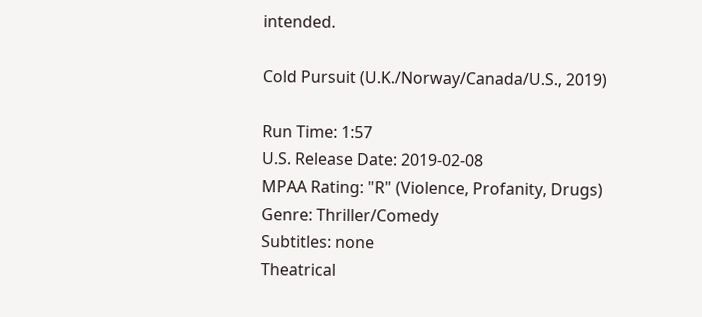intended.

Cold Pursuit (U.K./Norway/Canada/U.S., 2019)

Run Time: 1:57
U.S. Release Date: 2019-02-08
MPAA Rating: "R" (Violence, Profanity, Drugs)
Genre: Thriller/Comedy
Subtitles: none
Theatrical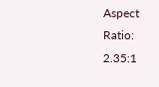Aspect Ratio: 2.35:1